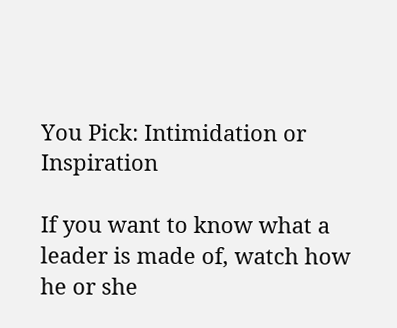You Pick: Intimidation or Inspiration

If you want to know what a leader is made of, watch how he or she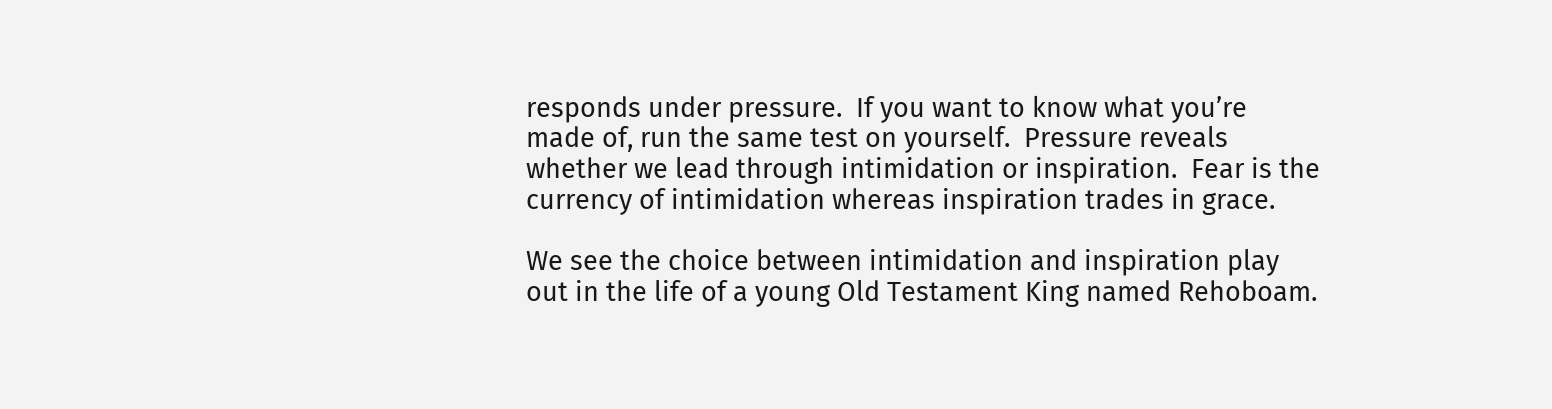responds under pressure.  If you want to know what you’re made of, run the same test on yourself.  Pressure reveals whether we lead through intimidation or inspiration.  Fear is the currency of intimidation whereas inspiration trades in grace.

We see the choice between intimidation and inspiration play out in the life of a young Old Testament King named Rehoboam.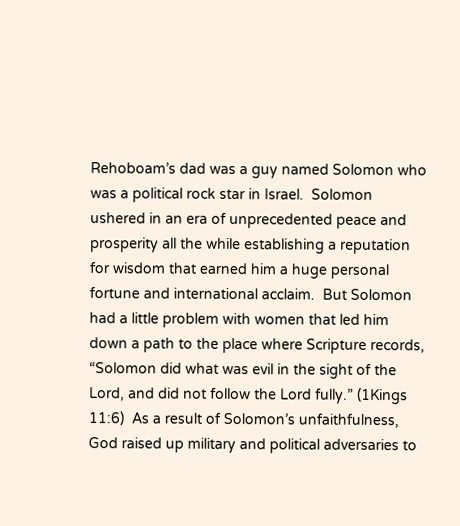Rehoboam’s dad was a guy named Solomon who was a political rock star in Israel.  Solomon ushered in an era of unprecedented peace and prosperity all the while establishing a reputation for wisdom that earned him a huge personal fortune and international acclaim.  But Solomon had a little problem with women that led him down a path to the place where Scripture records, “Solomon did what was evil in the sight of the Lord, and did not follow the Lord fully.” (1Kings 11:6)  As a result of Solomon’s unfaithfulness, God raised up military and political adversaries to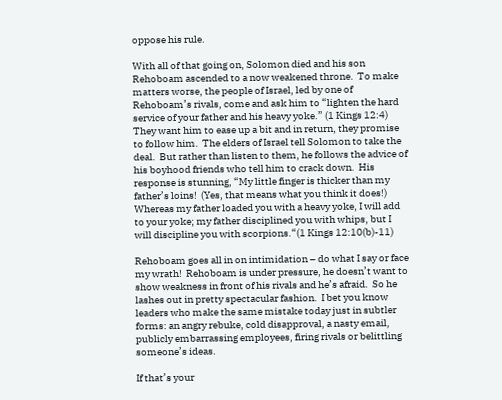oppose his rule.

With all of that going on, Solomon died and his son Rehoboam ascended to a now weakened throne.  To make matters worse, the people of Israel, led by one of Rehoboam’s rivals, come and ask him to “lighten the hard service of your father and his heavy yoke.” (1 Kings 12:4)  They want him to ease up a bit and in return, they promise to follow him.  The elders of Israel tell Solomon to take the deal.  But rather than listen to them, he follows the advice of his boyhood friends who tell him to crack down.  His response is stunning, “My little finger is thicker than my father’s loins!  (Yes, that means what you think it does!) Whereas my father loaded you with a heavy yoke, I will add to your yoke; my father disciplined you with whips, but I will discipline you with scorpions.“(1 Kings 12:10(b)-11)

Rehoboam goes all in on intimidation – do what I say or face my wrath!  Rehoboam is under pressure, he doesn’t want to show weakness in front of his rivals and he’s afraid.  So he lashes out in pretty spectacular fashion.  I bet you know leaders who make the same mistake today just in subtler forms: an angry rebuke, cold disapproval, a nasty email, publicly embarrassing employees, firing rivals or belittling someone’s ideas.

If that’s your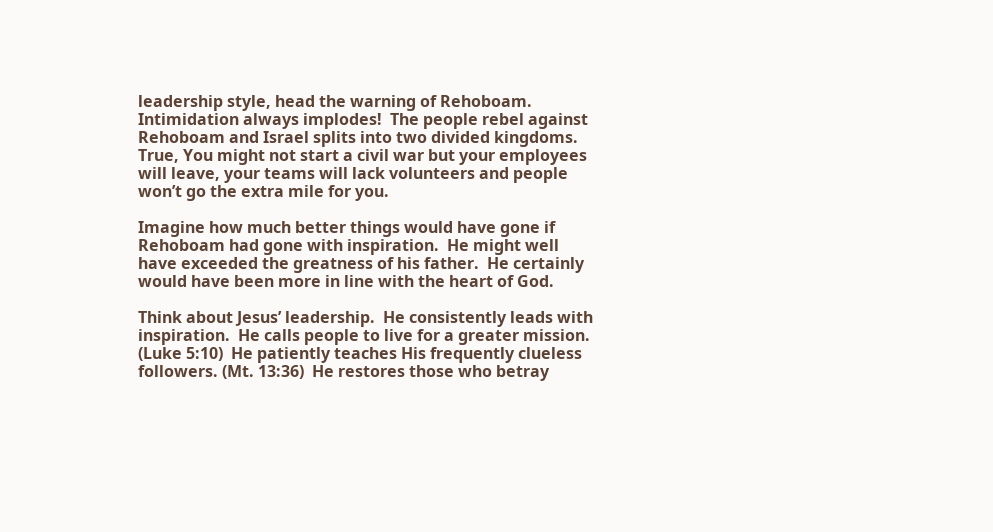leadership style, head the warning of Rehoboam.  Intimidation always implodes!  The people rebel against Rehoboam and Israel splits into two divided kingdoms.  True, You might not start a civil war but your employees will leave, your teams will lack volunteers and people won’t go the extra mile for you.

Imagine how much better things would have gone if Rehoboam had gone with inspiration.  He might well have exceeded the greatness of his father.  He certainly would have been more in line with the heart of God.

Think about Jesus’ leadership.  He consistently leads with inspiration.  He calls people to live for a greater mission. (Luke 5:10)  He patiently teaches His frequently clueless followers. (Mt. 13:36)  He restores those who betray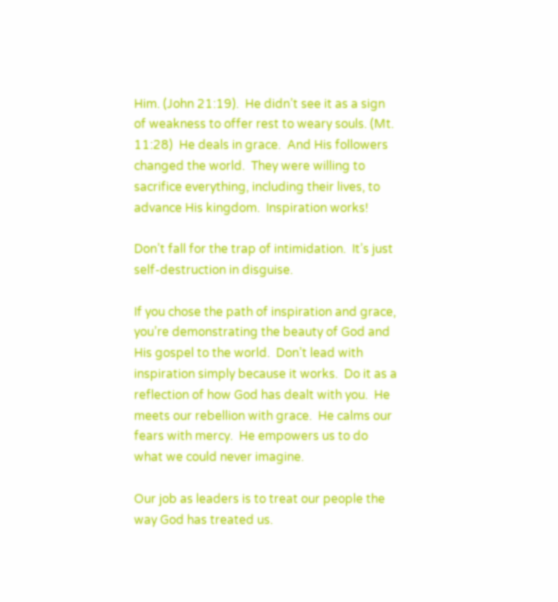Him. (John 21:19).  He didn’t see it as a sign of weakness to offer rest to weary souls. (Mt. 11:28)  He deals in grace.  And His followers changed the world.  They were willing to sacrifice everything, including their lives, to advance His kingdom.  Inspiration works!

Don’t fall for the trap of intimidation.  It’s just self-destruction in disguise.

If you chose the path of inspiration and grace, you’re demonstrating the beauty of God and His gospel to the world.  Don’t lead with inspiration simply because it works.  Do it as a reflection of how God has dealt with you.  He meets our rebellion with grace.  He calms our fears with mercy.  He empowers us to do what we could never imagine.

Our job as leaders is to treat our people the way God has treated us.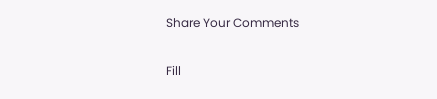Share Your Comments

Fill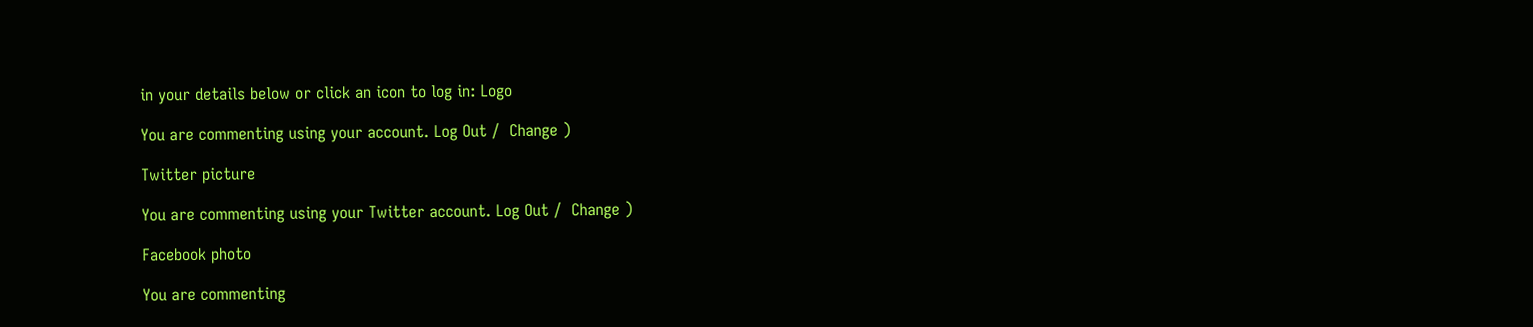in your details below or click an icon to log in: Logo

You are commenting using your account. Log Out /  Change )

Twitter picture

You are commenting using your Twitter account. Log Out /  Change )

Facebook photo

You are commenting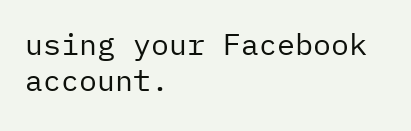using your Facebook account.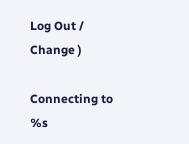Log Out /  Change )

Connecting to %s